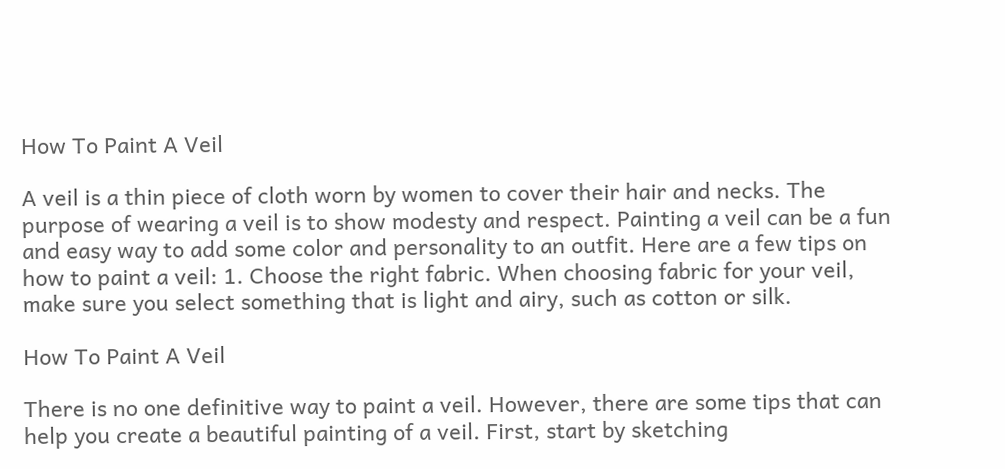How To Paint A Veil

A veil is a thin piece of cloth worn by women to cover their hair and necks. The purpose of wearing a veil is to show modesty and respect. Painting a veil can be a fun and easy way to add some color and personality to an outfit. Here are a few tips on how to paint a veil: 1. Choose the right fabric. When choosing fabric for your veil, make sure you select something that is light and airy, such as cotton or silk.

How To Paint A Veil

There is no one definitive way to paint a veil. However, there are some tips that can help you create a beautiful painting of a veil. First, start by sketching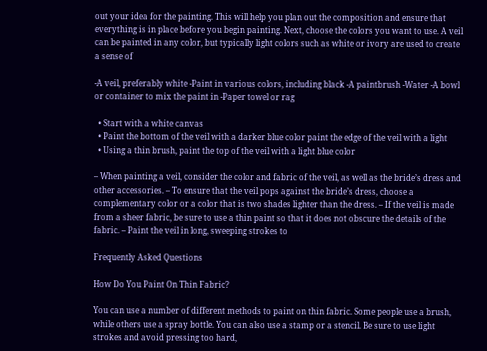out your idea for the painting. This will help you plan out the composition and ensure that everything is in place before you begin painting. Next, choose the colors you want to use. A veil can be painted in any color, but typically light colors such as white or ivory are used to create a sense of

-A veil, preferably white -Paint in various colors, including black -A paintbrush -Water -A bowl or container to mix the paint in -Paper towel or rag

  • Start with a white canvas
  • Paint the bottom of the veil with a darker blue color paint the edge of the veil with a light
  • Using a thin brush, paint the top of the veil with a light blue color

– When painting a veil, consider the color and fabric of the veil, as well as the bride’s dress and other accessories. – To ensure that the veil pops against the bride’s dress, choose a complementary color or a color that is two shades lighter than the dress. – If the veil is made from a sheer fabric, be sure to use a thin paint so that it does not obscure the details of the fabric. – Paint the veil in long, sweeping strokes to

Frequently Asked Questions

How Do You Paint On Thin Fabric?

You can use a number of different methods to paint on thin fabric. Some people use a brush, while others use a spray bottle. You can also use a stamp or a stencil. Be sure to use light strokes and avoid pressing too hard,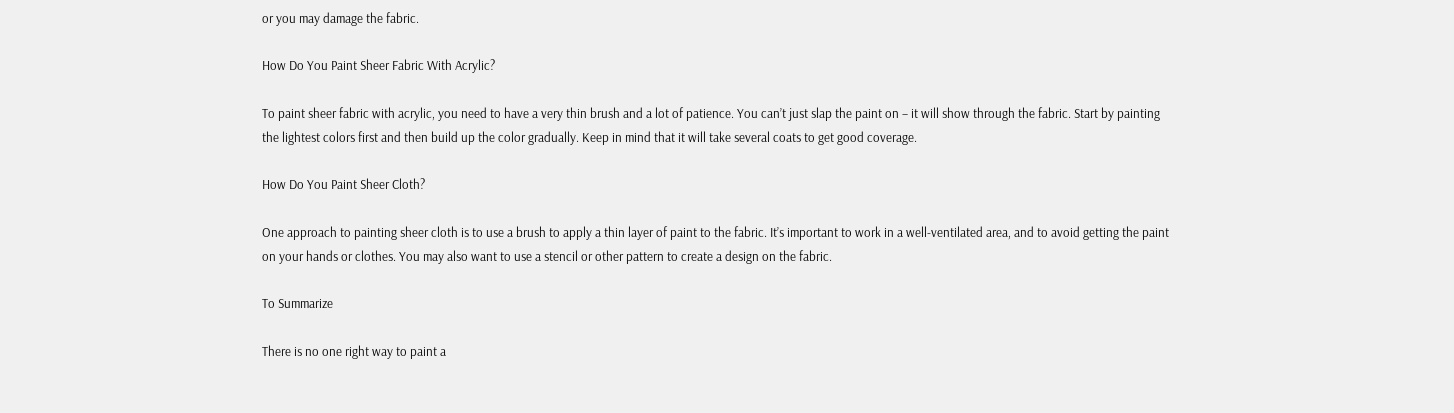or you may damage the fabric.

How Do You Paint Sheer Fabric With Acrylic?

To paint sheer fabric with acrylic, you need to have a very thin brush and a lot of patience. You can’t just slap the paint on – it will show through the fabric. Start by painting the lightest colors first and then build up the color gradually. Keep in mind that it will take several coats to get good coverage.

How Do You Paint Sheer Cloth?

One approach to painting sheer cloth is to use a brush to apply a thin layer of paint to the fabric. It’s important to work in a well-ventilated area, and to avoid getting the paint on your hands or clothes. You may also want to use a stencil or other pattern to create a design on the fabric.

To Summarize

There is no one right way to paint a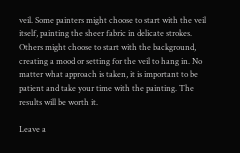veil. Some painters might choose to start with the veil itself, painting the sheer fabric in delicate strokes. Others might choose to start with the background, creating a mood or setting for the veil to hang in. No matter what approach is taken, it is important to be patient and take your time with the painting. The results will be worth it.

Leave a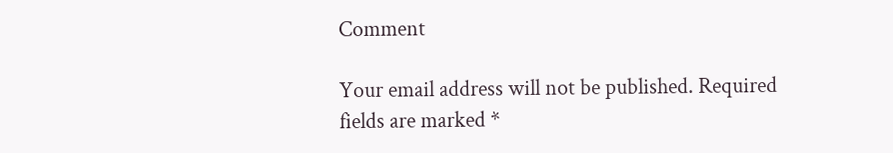Comment

Your email address will not be published. Required fields are marked *